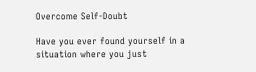Overcome Self-Doubt

Have you ever found yourself in a situation where you just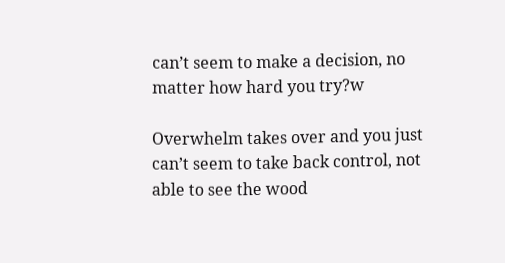can’t seem to make a decision, no matter how hard you try?w

Overwhelm takes over and you just can’t seem to take back control, not able to see the wood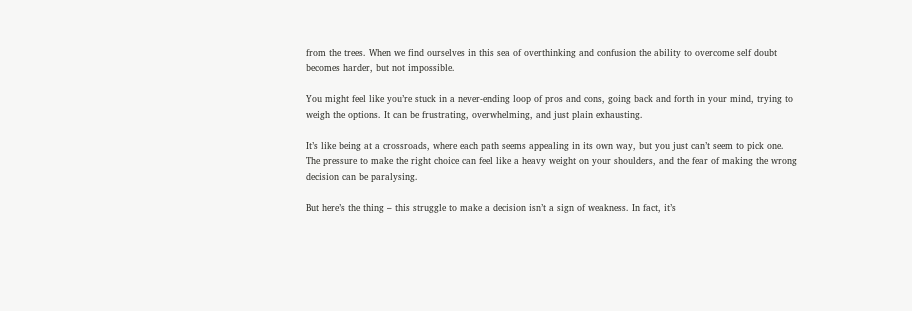from the trees. When we find ourselves in this sea of overthinking and confusion the ability to overcome self doubt becomes harder, but not impossible.

You might feel like you’re stuck in a never-ending loop of pros and cons, going back and forth in your mind, trying to weigh the options. It can be frustrating, overwhelming, and just plain exhausting.

It’s like being at a crossroads, where each path seems appealing in its own way, but you just can’t seem to pick one. The pressure to make the right choice can feel like a heavy weight on your shoulders, and the fear of making the wrong decision can be paralysing.

But here’s the thing – this struggle to make a decision isn’t a sign of weakness. In fact, it’s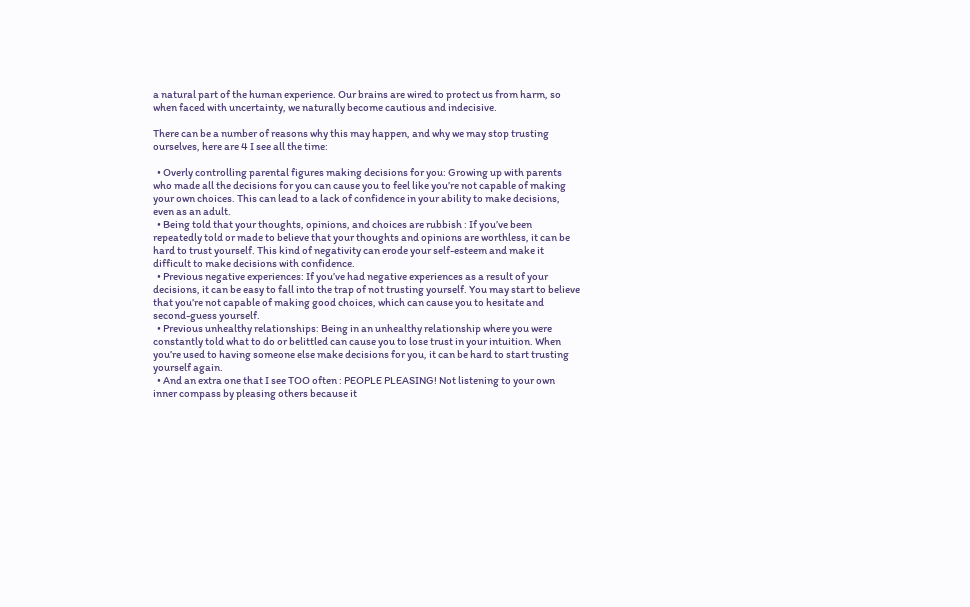a natural part of the human experience. Our brains are wired to protect us from harm, so when faced with uncertainty, we naturally become cautious and indecisive.

There can be a number of reasons why this may happen, and why we may stop trusting ourselves, here are 4 I see all the time:

  • Overly controlling parental figures making decisions for you: Growing up with parents who made all the decisions for you can cause you to feel like you’re not capable of making your own choices. This can lead to a lack of confidence in your ability to make decisions, even as an adult.
  • Being told that your thoughts, opinions, and choices are rubbish : If you’ve been repeatedly told or made to believe that your thoughts and opinions are worthless, it can be hard to trust yourself. This kind of negativity can erode your self-esteem and make it difficult to make decisions with confidence.
  • Previous negative experiences: If you’ve had negative experiences as a result of your decisions, it can be easy to fall into the trap of not trusting yourself. You may start to believe that you’re not capable of making good choices, which can cause you to hesitate and second-guess yourself.
  • Previous unhealthy relationships: Being in an unhealthy relationship where you were constantly told what to do or belittled can cause you to lose trust in your intuition. When you’re used to having someone else make decisions for you, it can be hard to start trusting yourself again.
  • And an extra one that I see TOO often : PEOPLE PLEASING! Not listening to your own inner compass by pleasing others because it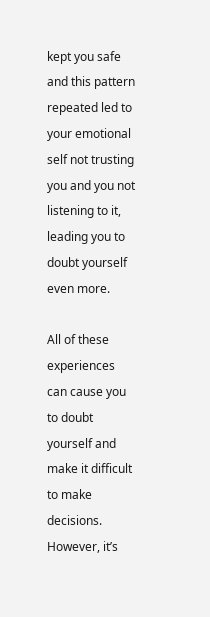kept you safe and this pattern repeated led to your emotional self not trusting you and you not listening to it, leading you to doubt yourself even more.

All of these experiences can cause you to doubt yourself and make it difficult to make decisions. However, it’s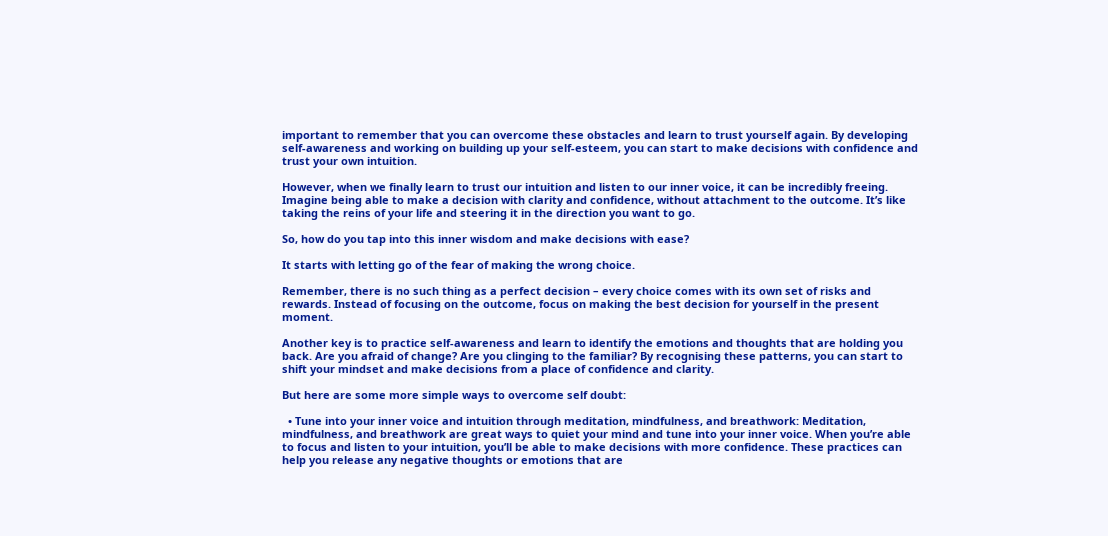important to remember that you can overcome these obstacles and learn to trust yourself again. By developing self-awareness and working on building up your self-esteem, you can start to make decisions with confidence and trust your own intuition.

However, when we finally learn to trust our intuition and listen to our inner voice, it can be incredibly freeing. Imagine being able to make a decision with clarity and confidence, without attachment to the outcome. It’s like taking the reins of your life and steering it in the direction you want to go.

So, how do you tap into this inner wisdom and make decisions with ease?

It starts with letting go of the fear of making the wrong choice.

Remember, there is no such thing as a perfect decision – every choice comes with its own set of risks and rewards. Instead of focusing on the outcome, focus on making the best decision for yourself in the present moment.

Another key is to practice self-awareness and learn to identify the emotions and thoughts that are holding you back. Are you afraid of change? Are you clinging to the familiar? By recognising these patterns, you can start to shift your mindset and make decisions from a place of confidence and clarity.

But here are some more simple ways to overcome self doubt:

  • Tune into your inner voice and intuition through meditation, mindfulness, and breathwork: Meditation, mindfulness, and breathwork are great ways to quiet your mind and tune into your inner voice. When you’re able to focus and listen to your intuition, you’ll be able to make decisions with more confidence. These practices can help you release any negative thoughts or emotions that are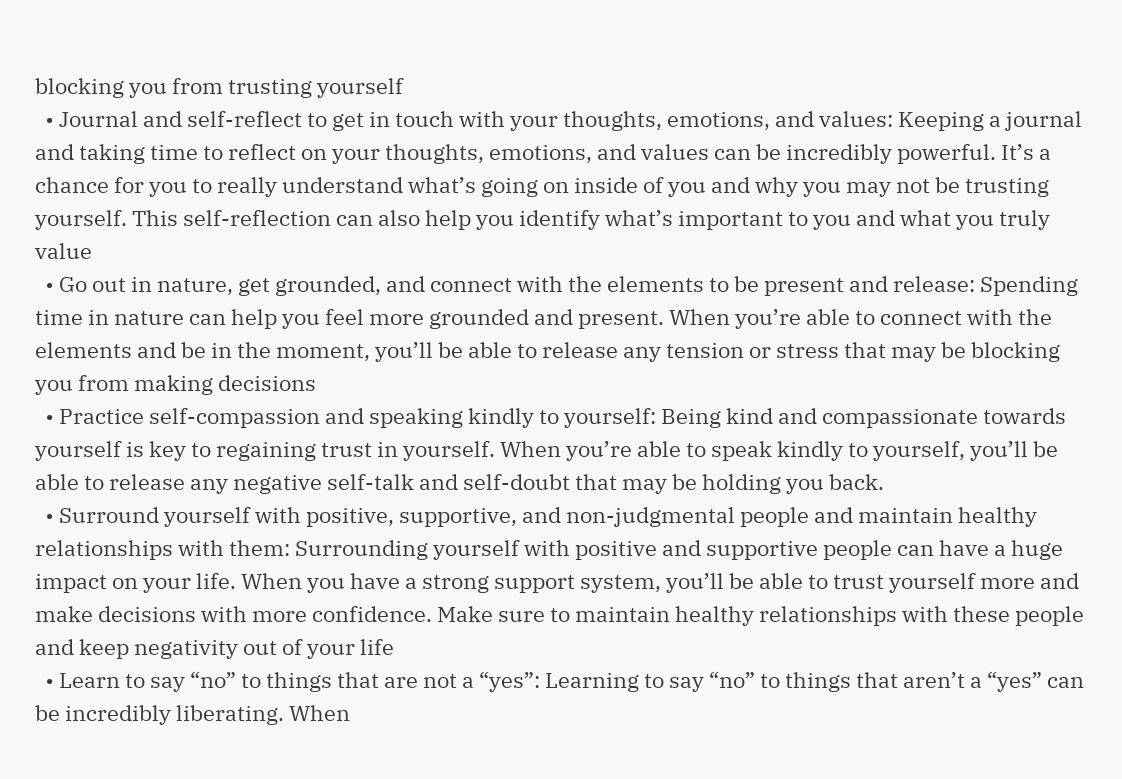blocking you from trusting yourself
  • Journal and self-reflect to get in touch with your thoughts, emotions, and values: Keeping a journal and taking time to reflect on your thoughts, emotions, and values can be incredibly powerful. It’s a chance for you to really understand what’s going on inside of you and why you may not be trusting yourself. This self-reflection can also help you identify what’s important to you and what you truly value
  • Go out in nature, get grounded, and connect with the elements to be present and release: Spending time in nature can help you feel more grounded and present. When you’re able to connect with the elements and be in the moment, you’ll be able to release any tension or stress that may be blocking you from making decisions
  • Practice self-compassion and speaking kindly to yourself: Being kind and compassionate towards yourself is key to regaining trust in yourself. When you’re able to speak kindly to yourself, you’ll be able to release any negative self-talk and self-doubt that may be holding you back.
  • Surround yourself with positive, supportive, and non-judgmental people and maintain healthy relationships with them: Surrounding yourself with positive and supportive people can have a huge impact on your life. When you have a strong support system, you’ll be able to trust yourself more and make decisions with more confidence. Make sure to maintain healthy relationships with these people and keep negativity out of your life
  • Learn to say “no” to things that are not a “yes”: Learning to say “no” to things that aren’t a “yes” can be incredibly liberating. When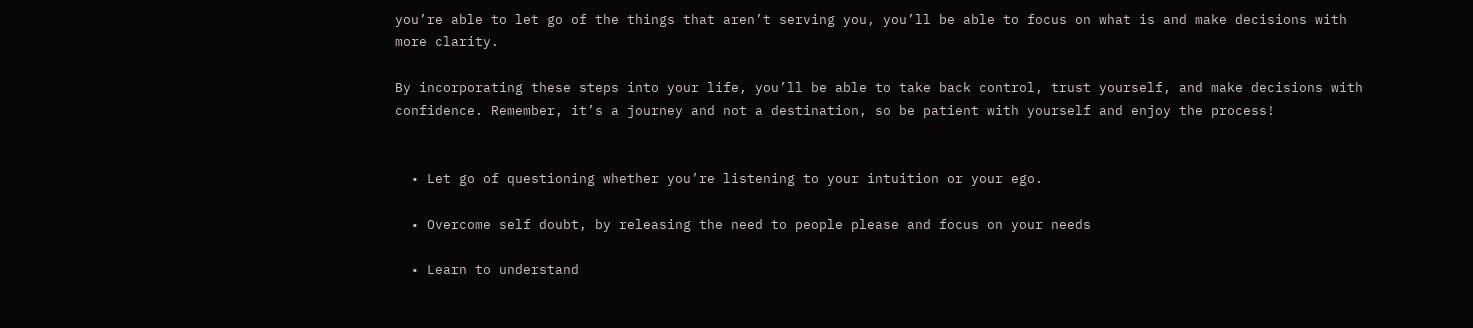you’re able to let go of the things that aren’t serving you, you’ll be able to focus on what is and make decisions with more clarity.

By incorporating these steps into your life, you’ll be able to take back control, trust yourself, and make decisions with confidence. Remember, it’s a journey and not a destination, so be patient with yourself and enjoy the process!


  • Let go of questioning whether you’re listening to your intuition or your ego.

  • Overcome self doubt, by releasing the need to people please and focus on your needs

  • Learn to understand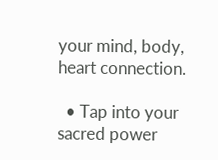your mind, body, heart connection.

  • Tap into your sacred power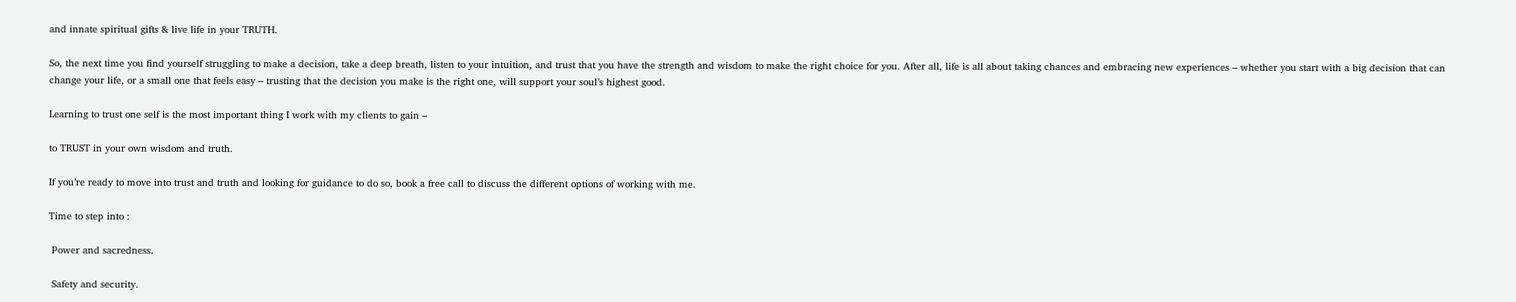and innate spiritual gifts & live life in your TRUTH.

So, the next time you find yourself struggling to make a decision, take a deep breath, listen to your intuition, and trust that you have the strength and wisdom to make the right choice for you. After all, life is all about taking chances and embracing new experiences – whether you start with a big decision that can change your life, or a small one that feels easy – trusting that the decision you make is the right one, will support your soul’s highest good.

Learning to trust one self is the most important thing I work with my clients to gain –

to TRUST in your own wisdom and truth.

If you’re ready to move into trust and truth and looking for guidance to do so, book a free call to discuss the different options of working with me.

Time to step into :

 Power and sacredness.

 Safety and security.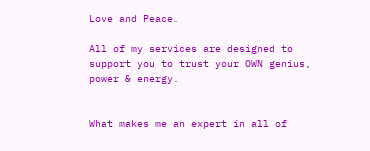Love and Peace.

All of my services are designed to support you to trust your OWN genius, power & energy.


What makes me an expert in all of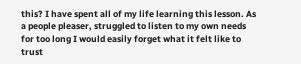this? I have spent all of my life learning this lesson. As a people pleaser, struggled to listen to my own needs for too long I would easily forget what it felt like to trust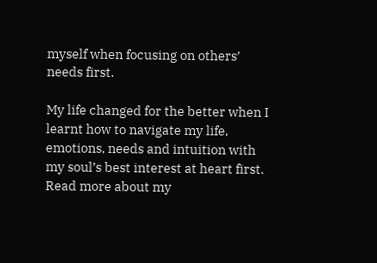myself when focusing on others’ needs first.

My life changed for the better when I learnt how to navigate my life, emotions, needs and intuition with my soul’s best interest at heart first. Read more about my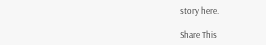story here.

Share This